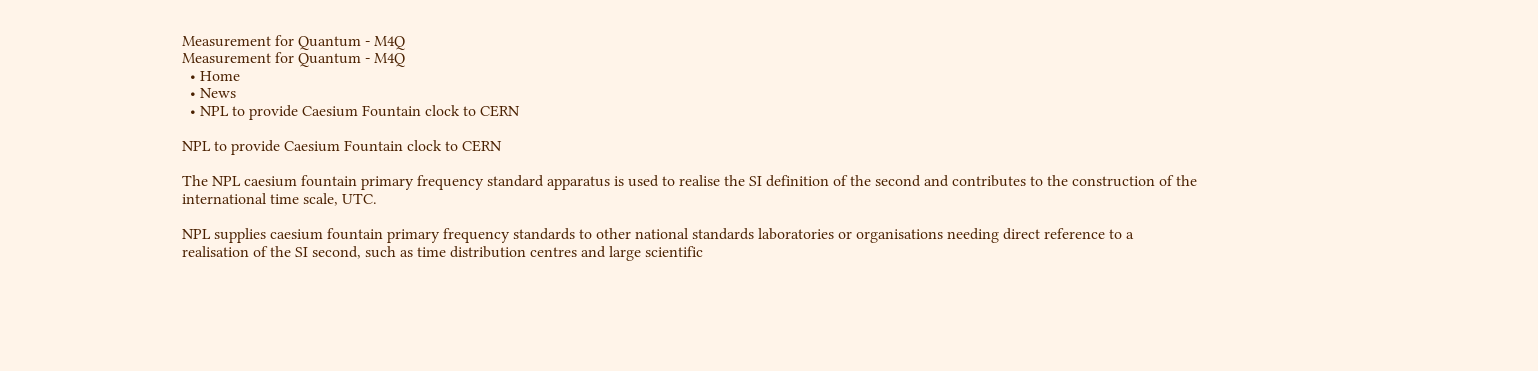Measurement for Quantum - M4Q
Measurement for Quantum - M4Q
  • Home
  • News
  • NPL to provide Caesium Fountain clock to CERN

NPL to provide Caesium Fountain clock to CERN

The NPL caesium fountain primary frequency standard apparatus is used to realise the SI definition of the second and contributes to the construction of the international time scale, UTC.

NPL supplies caesium fountain primary frequency standards to other national standards laboratories or organisations needing direct reference to a realisation of the SI second, such as time distribution centres and large scientific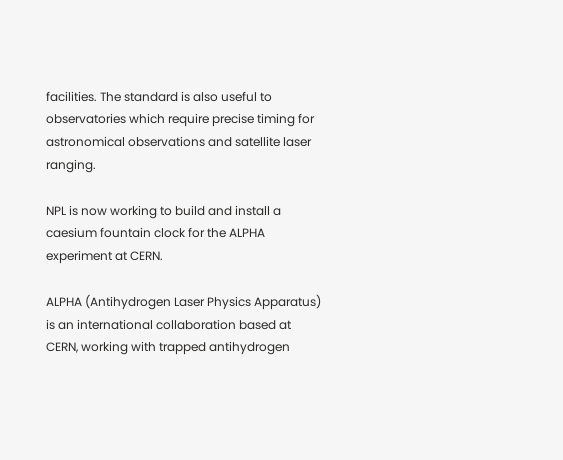facilities. The standard is also useful to observatories which require precise timing for astronomical observations and satellite laser ranging.

NPL is now working to build and install a caesium fountain clock for the ALPHA experiment at CERN.

ALPHA (Antihydrogen Laser Physics Apparatus) is an international collaboration based at CERN, working with trapped antihydrogen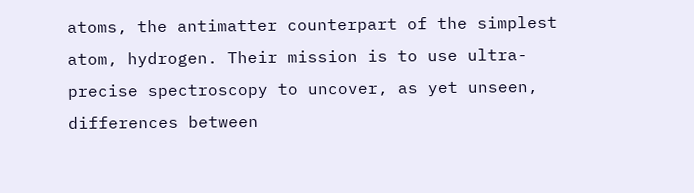atoms, the antimatter counterpart of the simplest atom, hydrogen. Their mission is to use ultra-precise spectroscopy to uncover, as yet unseen, differences between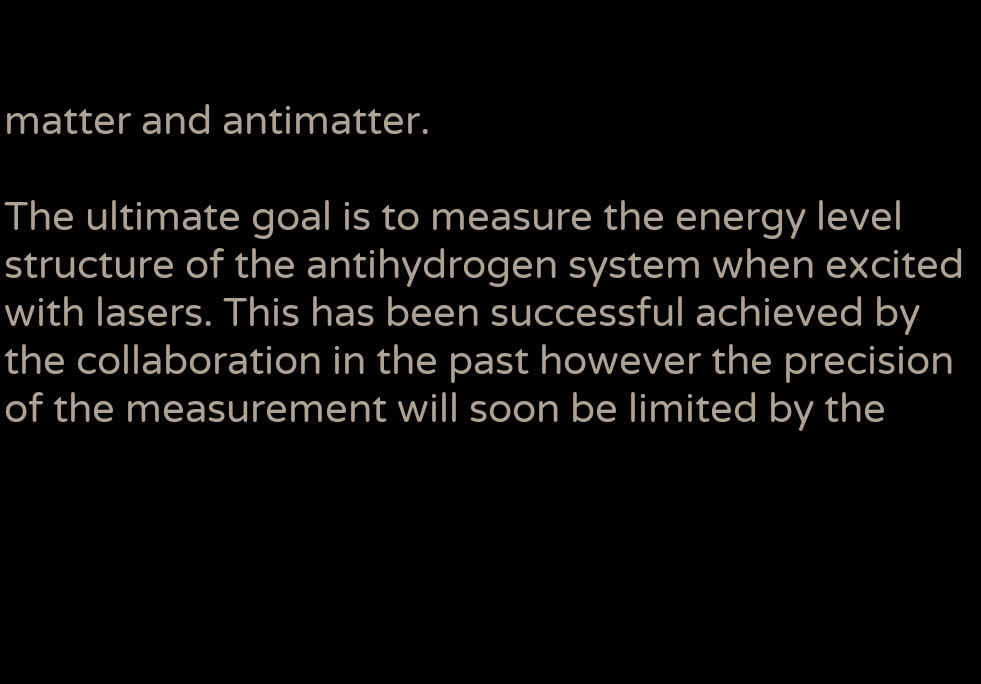matter and antimatter.

The ultimate goal is to measure the energy level structure of the antihydrogen system when excited with lasers. This has been successful achieved by the collaboration in the past however the precision of the measurement will soon be limited by the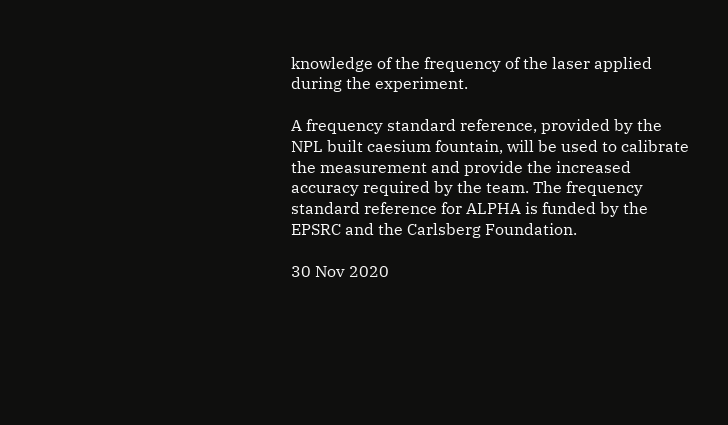knowledge of the frequency of the laser applied during the experiment.

A frequency standard reference, provided by the NPL built caesium fountain, will be used to calibrate the measurement and provide the increased accuracy required by the team. The frequency standard reference for ALPHA is funded by the EPSRC and the Carlsberg Foundation.

30 Nov 2020